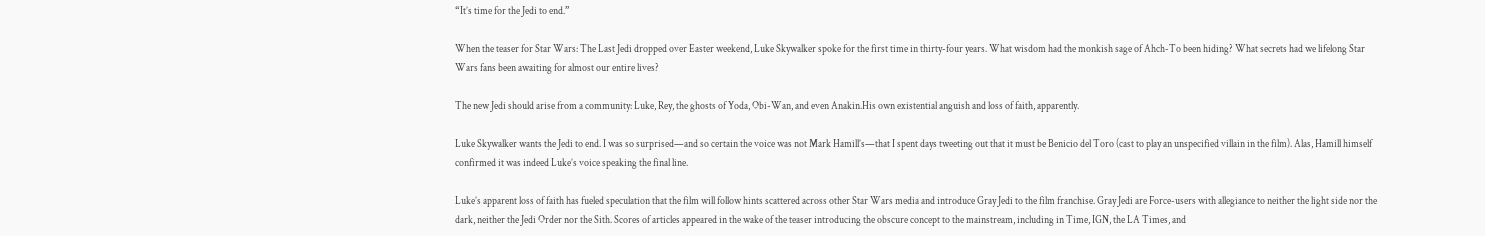“It’s time for the Jedi to end.”

When the teaser for Star Wars: The Last Jedi dropped over Easter weekend, Luke Skywalker spoke for the first time in thirty-four years. What wisdom had the monkish sage of Ahch-To been hiding? What secrets had we lifelong Star Wars fans been awaiting for almost our entire lives?

The new Jedi should arise from a community: Luke, Rey, the ghosts of Yoda, Obi-Wan, and even Anakin.His own existential anguish and loss of faith, apparently.

Luke Skywalker wants the Jedi to end. I was so surprised—and so certain the voice was not Mark Hamill’s—that I spent days tweeting out that it must be Benicio del Toro (cast to play an unspecified villain in the film). Alas, Hamill himself confirmed it was indeed Luke’s voice speaking the final line.

Luke’s apparent loss of faith has fueled speculation that the film will follow hints scattered across other Star Wars media and introduce Gray Jedi to the film franchise. Gray Jedi are Force-users with allegiance to neither the light side nor the dark, neither the Jedi Order nor the Sith. Scores of articles appeared in the wake of the teaser introducing the obscure concept to the mainstream, including in Time, IGN, the LA Times, and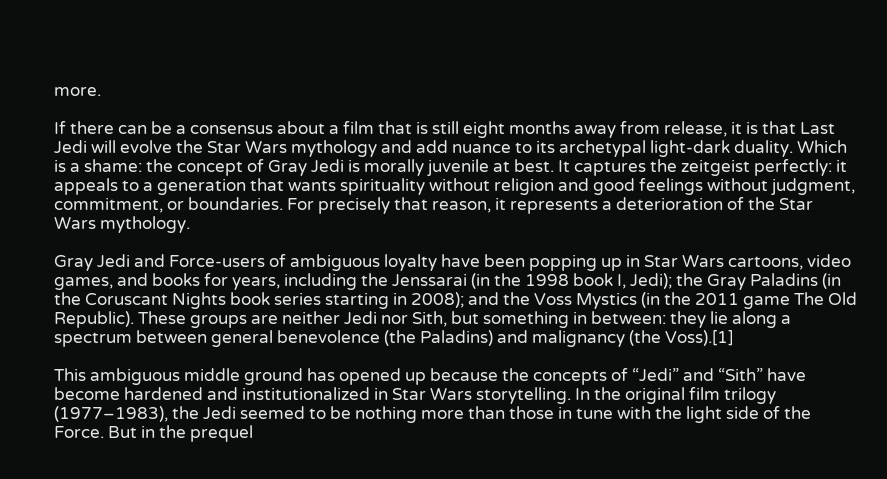more.

If there can be a consensus about a film that is still eight months away from release, it is that Last Jedi will evolve the Star Wars mythology and add nuance to its archetypal light-dark duality. Which is a shame: the concept of Gray Jedi is morally juvenile at best. It captures the zeitgeist perfectly: it appeals to a generation that wants spirituality without religion and good feelings without judgment, commitment, or boundaries. For precisely that reason, it represents a deterioration of the Star Wars mythology.

Gray Jedi and Force-users of ambiguous loyalty have been popping up in Star Wars cartoons, video games, and books for years, including the Jenssarai (in the 1998 book I, Jedi); the Gray Paladins (in the Coruscant Nights book series starting in 2008); and the Voss Mystics (in the 2011 game The Old Republic). These groups are neither Jedi nor Sith, but something in between: they lie along a spectrum between general benevolence (the Paladins) and malignancy (the Voss).[1]

This ambiguous middle ground has opened up because the concepts of “Jedi” and “Sith” have become hardened and institutionalized in Star Wars storytelling. In the original film trilogy (1977–1983), the Jedi seemed to be nothing more than those in tune with the light side of the Force. But in the prequel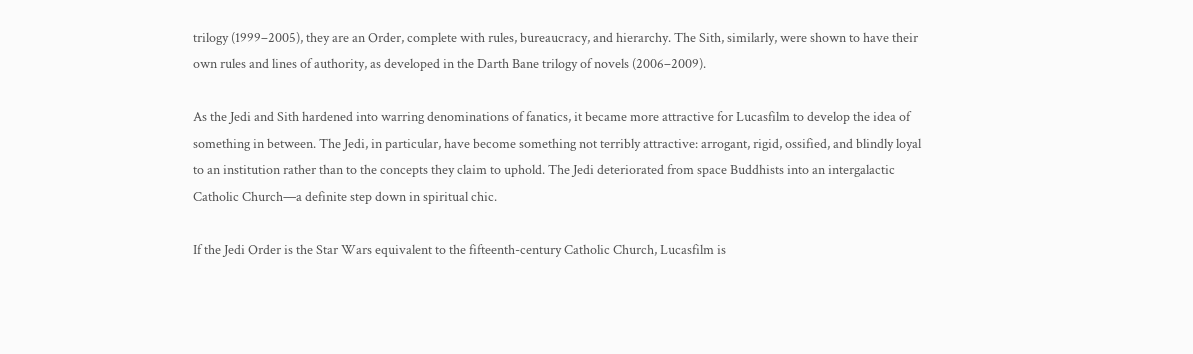trilogy (1999–2005), they are an Order, complete with rules, bureaucracy, and hierarchy. The Sith, similarly, were shown to have their own rules and lines of authority, as developed in the Darth Bane trilogy of novels (2006–2009).

As the Jedi and Sith hardened into warring denominations of fanatics, it became more attractive for Lucasfilm to develop the idea of something in between. The Jedi, in particular, have become something not terribly attractive: arrogant, rigid, ossified, and blindly loyal to an institution rather than to the concepts they claim to uphold. The Jedi deteriorated from space Buddhists into an intergalactic Catholic Church—a definite step down in spiritual chic.

If the Jedi Order is the Star Wars equivalent to the fifteenth-century Catholic Church, Lucasfilm is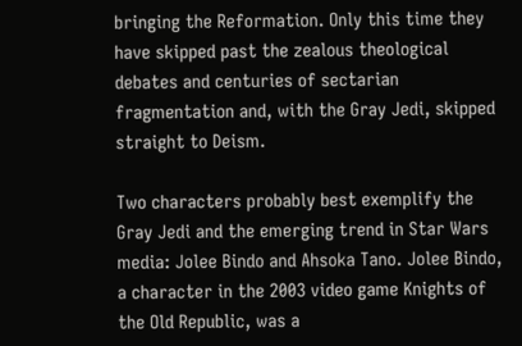bringing the Reformation. Only this time they have skipped past the zealous theological debates and centuries of sectarian fragmentation and, with the Gray Jedi, skipped straight to Deism.

Two characters probably best exemplify the Gray Jedi and the emerging trend in Star Wars media: Jolee Bindo and Ahsoka Tano. Jolee Bindo, a character in the 2003 video game Knights of the Old Republic, was a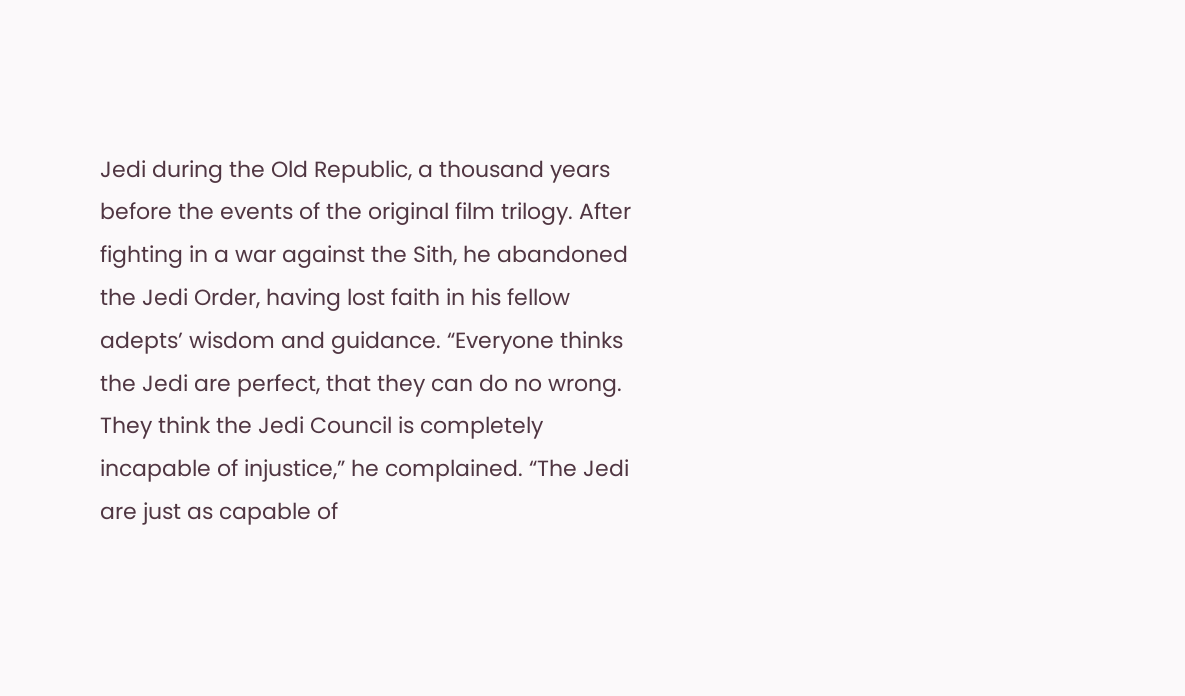Jedi during the Old Republic, a thousand years before the events of the original film trilogy. After fighting in a war against the Sith, he abandoned the Jedi Order, having lost faith in his fellow adepts’ wisdom and guidance. “Everyone thinks the Jedi are perfect, that they can do no wrong. They think the Jedi Council is completely incapable of injustice,” he complained. “The Jedi are just as capable of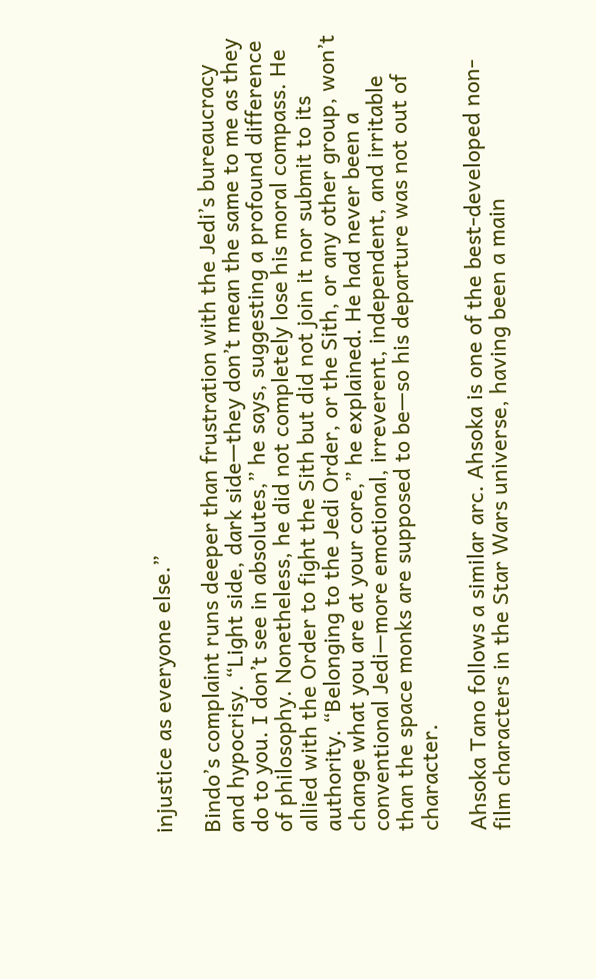injustice as everyone else.”

Bindo’s complaint runs deeper than frustration with the Jedi’s bureaucracy and hypocrisy. “Light side, dark side—they don’t mean the same to me as they do to you. I don’t see in absolutes,” he says, suggesting a profound difference of philosophy. Nonetheless, he did not completely lose his moral compass. He allied with the Order to fight the Sith but did not join it nor submit to its authority. “Belonging to the Jedi Order, or the Sith, or any other group, won’t change what you are at your core,” he explained. He had never been a conventional Jedi—more emotional, irreverent, independent, and irritable than the space monks are supposed to be—so his departure was not out of character.

Ahsoka Tano follows a similar arc. Ahsoka is one of the best-developed non-film characters in the Star Wars universe, having been a main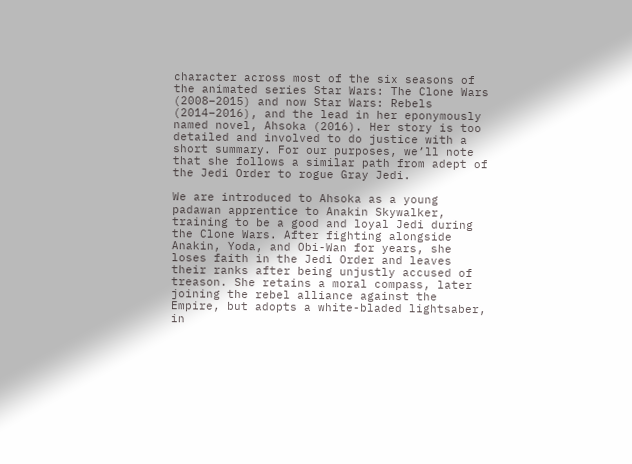character across most of the six seasons of the animated series Star Wars: The Clone Wars (2008–2015) and now Star Wars: Rebels (2014–2016), and the lead in her eponymously named novel, Ahsoka (2016). Her story is too detailed and involved to do justice with a short summary. For our purposes, we’ll note that she follows a similar path from adept of the Jedi Order to rogue Gray Jedi.

We are introduced to Ahsoka as a young padawan apprentice to Anakin Skywalker, training to be a good and loyal Jedi during the Clone Wars. After fighting alongside Anakin, Yoda, and Obi-Wan for years, she loses faith in the Jedi Order and leaves their ranks after being unjustly accused of treason. She retains a moral compass, later joining the rebel alliance against the Empire, but adopts a white-bladed lightsaber, in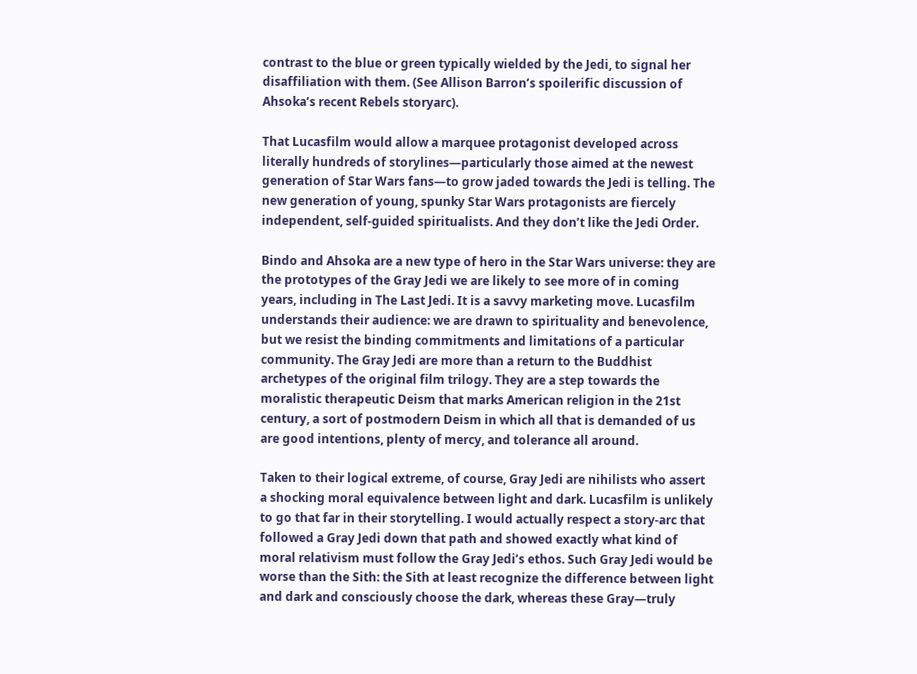contrast to the blue or green typically wielded by the Jedi, to signal her disaffiliation with them. (See Allison Barron’s spoilerific discussion of Ahsoka’s recent Rebels storyarc).

That Lucasfilm would allow a marquee protagonist developed across literally hundreds of storylines—particularly those aimed at the newest generation of Star Wars fans—to grow jaded towards the Jedi is telling. The new generation of young, spunky Star Wars protagonists are fiercely independent, self-guided spiritualists. And they don’t like the Jedi Order.

Bindo and Ahsoka are a new type of hero in the Star Wars universe: they are the prototypes of the Gray Jedi we are likely to see more of in coming years, including in The Last Jedi. It is a savvy marketing move. Lucasfilm understands their audience: we are drawn to spirituality and benevolence, but we resist the binding commitments and limitations of a particular community. The Gray Jedi are more than a return to the Buddhist archetypes of the original film trilogy. They are a step towards the moralistic therapeutic Deism that marks American religion in the 21st century, a sort of postmodern Deism in which all that is demanded of us are good intentions, plenty of mercy, and tolerance all around.

Taken to their logical extreme, of course, Gray Jedi are nihilists who assert a shocking moral equivalence between light and dark. Lucasfilm is unlikely to go that far in their storytelling. I would actually respect a story-arc that followed a Gray Jedi down that path and showed exactly what kind of moral relativism must follow the Gray Jedi’s ethos. Such Gray Jedi would be worse than the Sith: the Sith at least recognize the difference between light and dark and consciously choose the dark, whereas these Gray—truly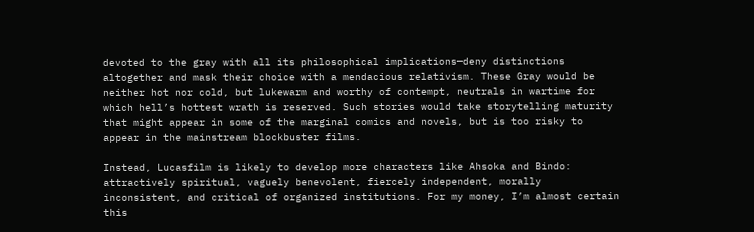devoted to the gray with all its philosophical implications—deny distinctions altogether and mask their choice with a mendacious relativism. These Gray would be neither hot nor cold, but lukewarm and worthy of contempt, neutrals in wartime for which hell’s hottest wrath is reserved. Such stories would take storytelling maturity that might appear in some of the marginal comics and novels, but is too risky to appear in the mainstream blockbuster films.

Instead, Lucasfilm is likely to develop more characters like Ahsoka and Bindo: attractively spiritual, vaguely benevolent, fiercely independent, morally inconsistent, and critical of organized institutions. For my money, I’m almost certain this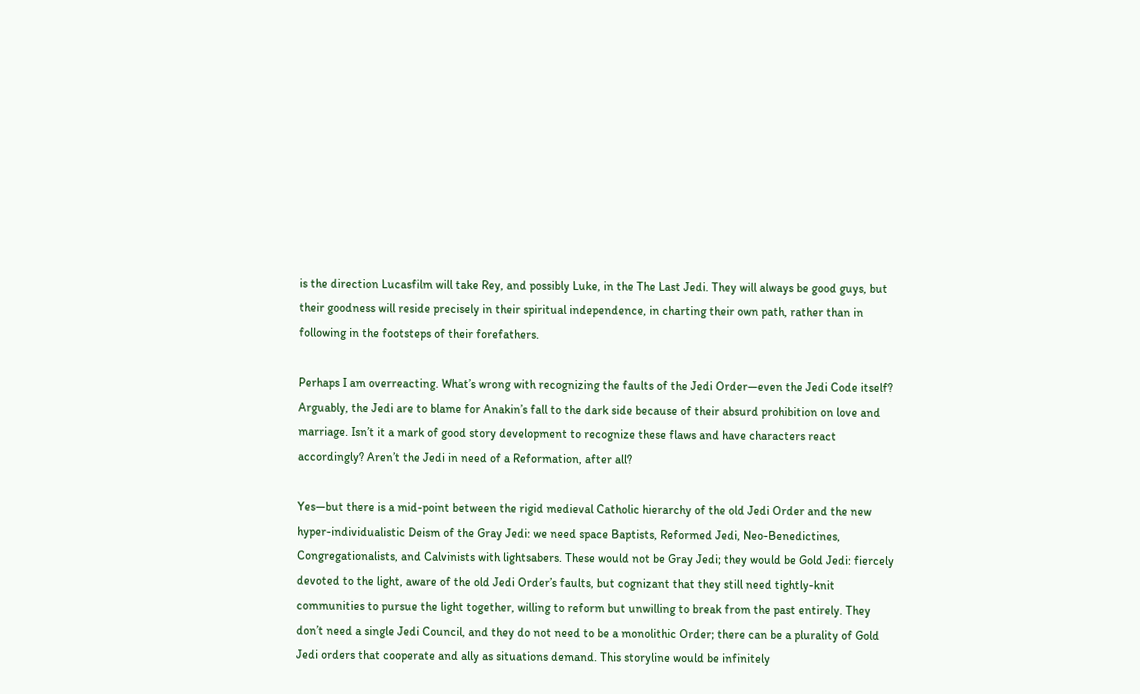is the direction Lucasfilm will take Rey, and possibly Luke, in the The Last Jedi. They will always be good guys, but their goodness will reside precisely in their spiritual independence, in charting their own path, rather than in following in the footsteps of their forefathers.

Perhaps I am overreacting. What’s wrong with recognizing the faults of the Jedi Order—even the Jedi Code itself? Arguably, the Jedi are to blame for Anakin’s fall to the dark side because of their absurd prohibition on love and marriage. Isn’t it a mark of good story development to recognize these flaws and have characters react accordingly? Aren’t the Jedi in need of a Reformation, after all?

Yes—but there is a mid-point between the rigid medieval Catholic hierarchy of the old Jedi Order and the new hyper-individualistic Deism of the Gray Jedi: we need space Baptists, Reformed Jedi, Neo-Benedictines, Congregationalists, and Calvinists with lightsabers. These would not be Gray Jedi; they would be Gold Jedi: fiercely devoted to the light, aware of the old Jedi Order’s faults, but cognizant that they still need tightly-knit communities to pursue the light together, willing to reform but unwilling to break from the past entirely. They don’t need a single Jedi Council, and they do not need to be a monolithic Order; there can be a plurality of Gold Jedi orders that cooperate and ally as situations demand. This storyline would be infinitely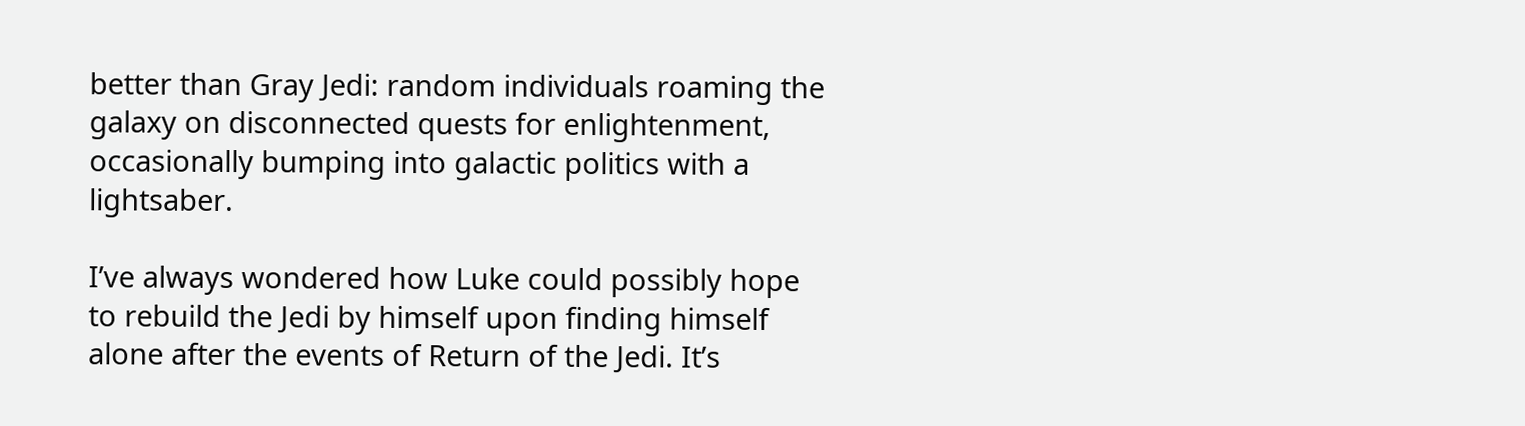better than Gray Jedi: random individuals roaming the galaxy on disconnected quests for enlightenment, occasionally bumping into galactic politics with a lightsaber.

I’ve always wondered how Luke could possibly hope to rebuild the Jedi by himself upon finding himself alone after the events of Return of the Jedi. It’s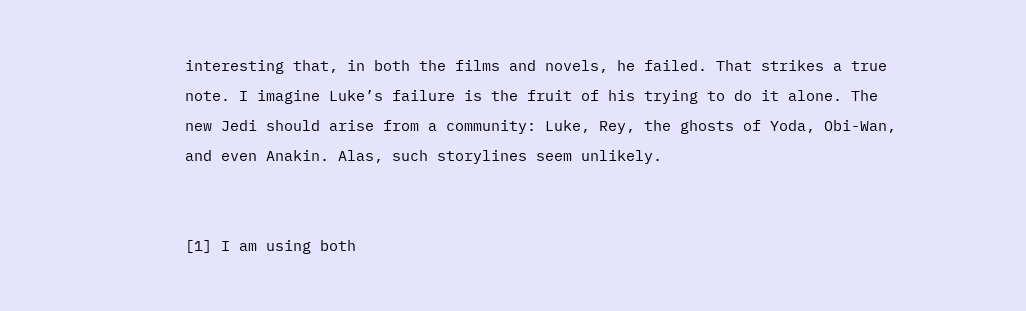interesting that, in both the films and novels, he failed. That strikes a true note. I imagine Luke’s failure is the fruit of his trying to do it alone. The new Jedi should arise from a community: Luke, Rey, the ghosts of Yoda, Obi-Wan, and even Anakin. Alas, such storylines seem unlikely.


[1] I am using both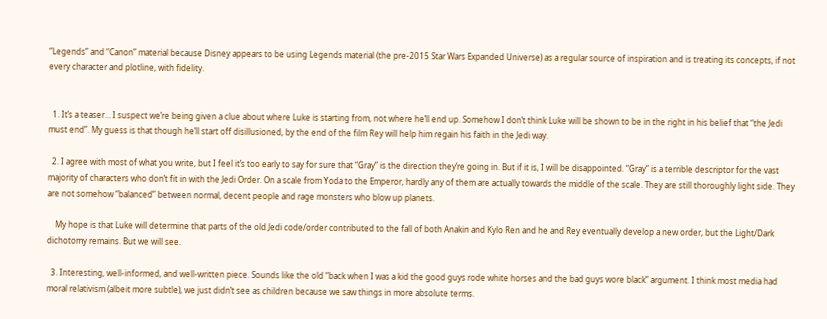“Legends” and “Canon” material because Disney appears to be using Legends material (the pre-2015 Star Wars Expanded Universe) as a regular source of inspiration and is treating its concepts, if not every character and plotline, with fidelity.


  1. It’s a teaser… I suspect we’re being given a clue about where Luke is starting from, not where he’ll end up. Somehow I don’t think Luke will be shown to be in the right in his belief that “the Jedi must end”. My guess is that though he’ll start off disillusioned, by the end of the film Rey will help him regain his faith in the Jedi way.

  2. I agree with most of what you write, but I feel it’s too early to say for sure that “Gray” is the direction they’re going in. But if it is, I will be disappointed. “Gray” is a terrible descriptor for the vast majority of characters who don’t fit in with the Jedi Order. On a scale from Yoda to the Emperor, hardly any of them are actually towards the middle of the scale. They are still thoroughly light side. They are not somehow “balanced” between normal, decent people and rage monsters who blow up planets.

    My hope is that Luke will determine that parts of the old Jedi code/order contributed to the fall of both Anakin and Kylo Ren and he and Rey eventually develop a new order, but the Light/Dark dichotomy remains. But we will see.

  3. Interesting, well-informed, and well-written piece. Sounds like the old “back when I was a kid the good guys rode white horses and the bad guys wore black” argument. I think most media had moral relativism (albeit more subtle), we just didn’t see as children because we saw things in more absolute terms.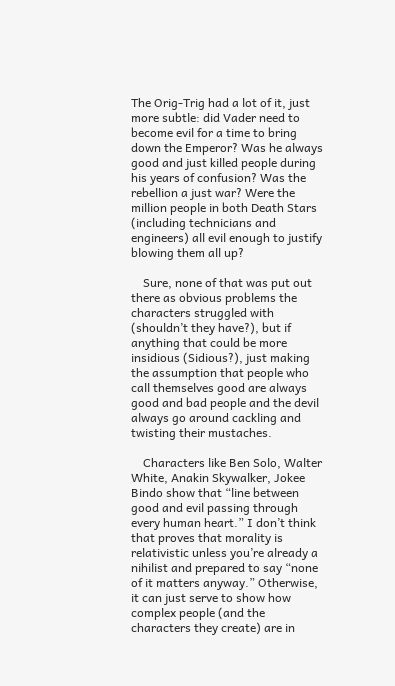The Orig-Trig had a lot of it, just more subtle: did Vader need to become evil for a time to bring down the Emperor? Was he always good and just killed people during his years of confusion? Was the rebellion a just war? Were the million people in both Death Stars (including technicians and engineers) all evil enough to justify blowing them all up?

    Sure, none of that was put out there as obvious problems the characters struggled with (shouldn’t they have?), but if anything that could be more insidious (Sidious?), just making the assumption that people who call themselves good are always good and bad people and the devil always go around cackling and twisting their mustaches.

    Characters like Ben Solo, Walter White, Anakin Skywalker, Jokee Bindo show that “line between good and evil passing through every human heart.” I don’t think that proves that morality is relativistic unless you’re already a nihilist and prepared to say “none of it matters anyway.” Otherwise, it can just serve to show how complex people (and the characters they create) are in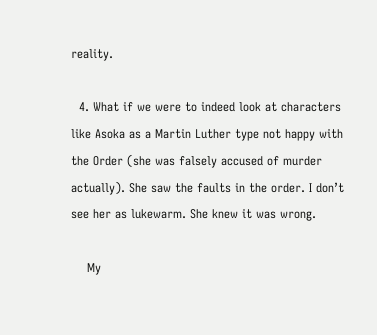reality.

  4. What if we were to indeed look at characters like Asoka as a Martin Luther type not happy with the Order (she was falsely accused of murder actually). She saw the faults in the order. I don’t see her as lukewarm. She knew it was wrong.

    My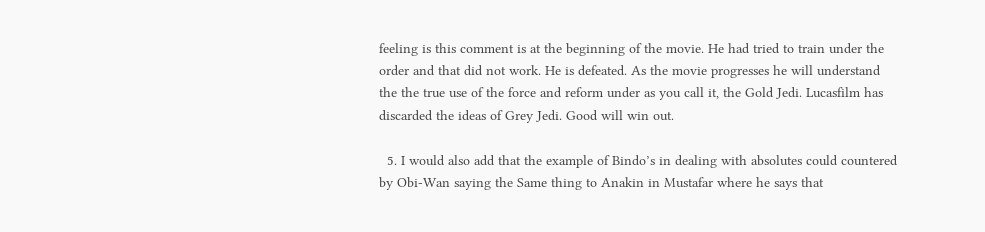feeling is this comment is at the beginning of the movie. He had tried to train under the order and that did not work. He is defeated. As the movie progresses he will understand the the true use of the force and reform under as you call it, the Gold Jedi. Lucasfilm has discarded the ideas of Grey Jedi. Good will win out.

  5. I would also add that the example of Bindo’s in dealing with absolutes could countered by Obi-Wan saying the Same thing to Anakin in Mustafar where he says that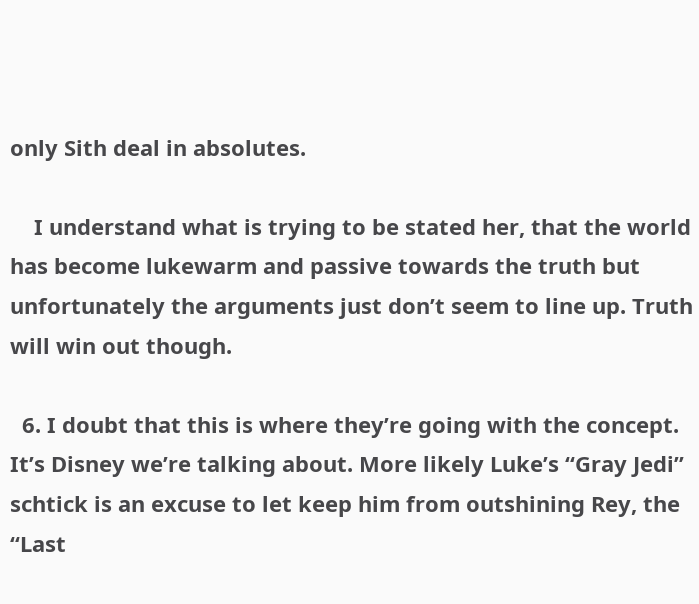only Sith deal in absolutes.

    I understand what is trying to be stated her, that the world has become lukewarm and passive towards the truth but unfortunately the arguments just don’t seem to line up. Truth will win out though.

  6. I doubt that this is where they’re going with the concept. It’s Disney we’re talking about. More likely Luke’s “Gray Jedi” schtick is an excuse to let keep him from outshining Rey, the “Last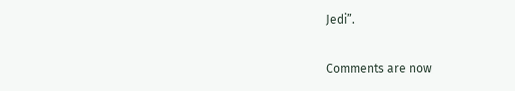Jedi”.

Comments are now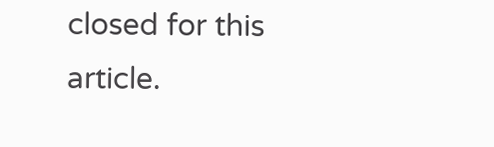closed for this article.